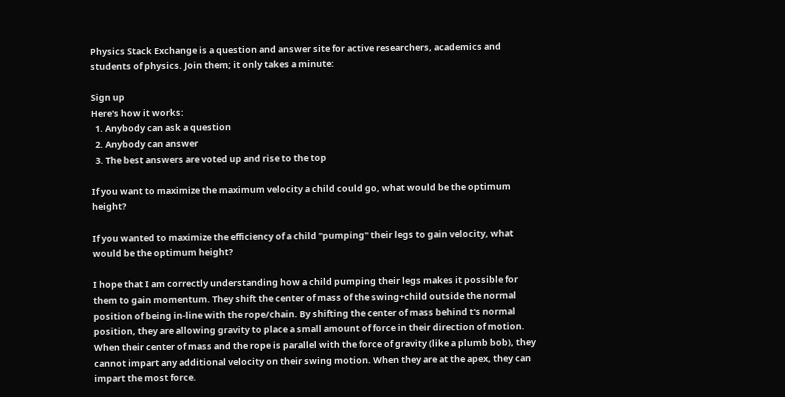Physics Stack Exchange is a question and answer site for active researchers, academics and students of physics. Join them; it only takes a minute:

Sign up
Here's how it works:
  1. Anybody can ask a question
  2. Anybody can answer
  3. The best answers are voted up and rise to the top

If you want to maximize the maximum velocity a child could go, what would be the optimum height?

If you wanted to maximize the efficiency of a child "pumping" their legs to gain velocity, what would be the optimum height?

I hope that I am correctly understanding how a child pumping their legs makes it possible for them to gain momentum. They shift the center of mass of the swing+child outside the normal position of being in-line with the rope/chain. By shifting the center of mass behind t's normal position, they are allowing gravity to place a small amount of force in their direction of motion. When their center of mass and the rope is parallel with the force of gravity (like a plumb bob), they cannot impart any additional velocity on their swing motion. When they are at the apex, they can impart the most force.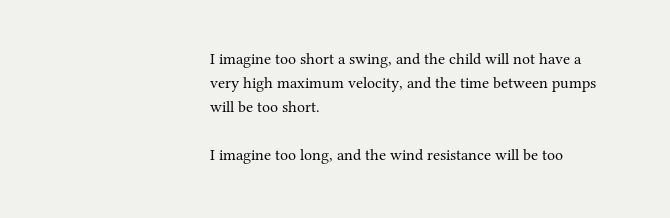I imagine too short a swing, and the child will not have a very high maximum velocity, and the time between pumps will be too short.

I imagine too long, and the wind resistance will be too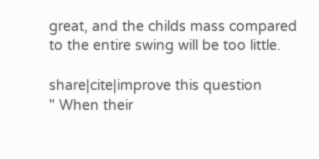great, and the childs mass compared to the entire swing will be too little.

share|cite|improve this question
" When their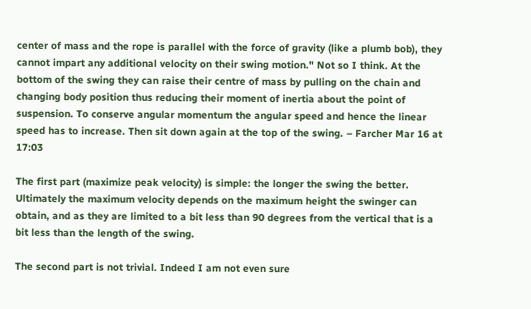center of mass and the rope is parallel with the force of gravity (like a plumb bob), they cannot impart any additional velocity on their swing motion." Not so I think. At the bottom of the swing they can raise their centre of mass by pulling on the chain and changing body position thus reducing their moment of inertia about the point of suspension. To conserve angular momentum the angular speed and hence the linear speed has to increase. Then sit down again at the top of the swing. – Farcher Mar 16 at 17:03

The first part (maximize peak velocity) is simple: the longer the swing the better. Ultimately the maximum velocity depends on the maximum height the swinger can obtain, and as they are limited to a bit less than 90 degrees from the vertical that is a bit less than the length of the swing.

The second part is not trivial. Indeed I am not even sure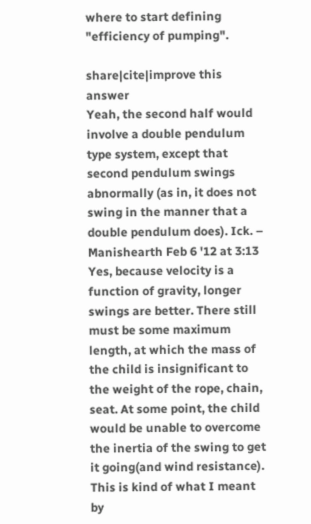where to start defining "efficiency of pumping".

share|cite|improve this answer
Yeah, the second half would involve a double pendulum type system, except that second pendulum swings abnormally (as in, it does not swing in the manner that a double pendulum does). Ick. – Manishearth Feb 6 '12 at 3:13
Yes, because velocity is a function of gravity, longer swings are better. There still must be some maximum length, at which the mass of the child is insignificant to the weight of the rope, chain, seat. At some point, the child would be unable to overcome the inertia of the swing to get it going(and wind resistance). This is kind of what I meant by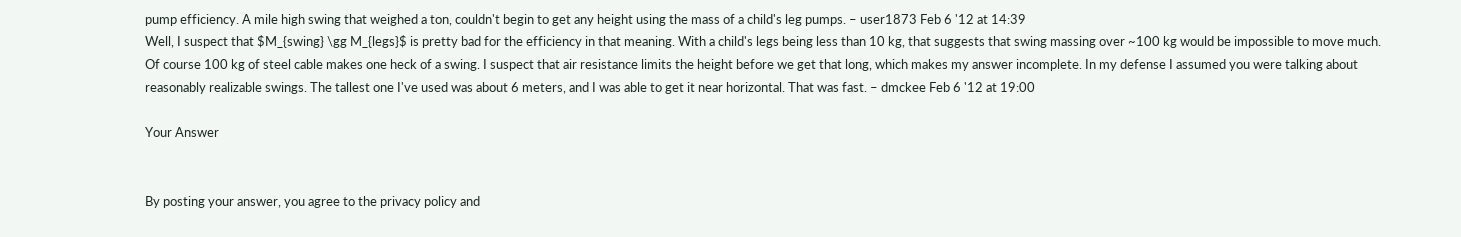pump efficiency. A mile high swing that weighed a ton, couldn't begin to get any height using the mass of a child's leg pumps. – user1873 Feb 6 '12 at 14:39
Well, I suspect that $M_{swing} \gg M_{legs}$ is pretty bad for the efficiency in that meaning. With a child's legs being less than 10 kg, that suggests that swing massing over ~100 kg would be impossible to move much. Of course 100 kg of steel cable makes one heck of a swing. I suspect that air resistance limits the height before we get that long, which makes my answer incomplete. In my defense I assumed you were talking about reasonably realizable swings. The tallest one I've used was about 6 meters, and I was able to get it near horizontal. That was fast. – dmckee Feb 6 '12 at 19:00

Your Answer


By posting your answer, you agree to the privacy policy and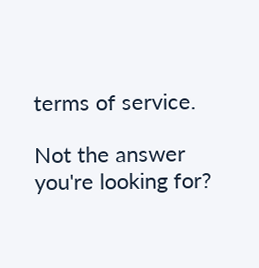terms of service.

Not the answer you're looking for?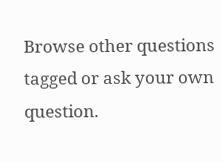Browse other questions tagged or ask your own question.